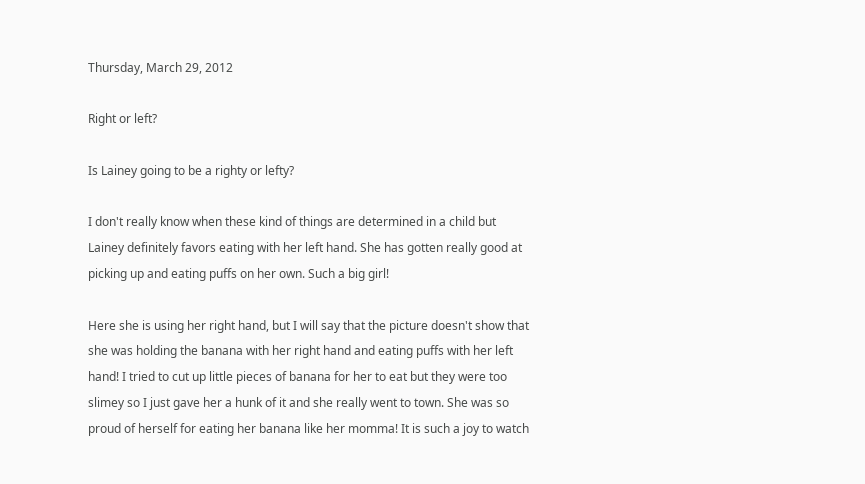Thursday, March 29, 2012

Right or left?

Is Lainey going to be a righty or lefty?

I don't really know when these kind of things are determined in a child but Lainey definitely favors eating with her left hand. She has gotten really good at picking up and eating puffs on her own. Such a big girl!

Here she is using her right hand, but I will say that the picture doesn't show that she was holding the banana with her right hand and eating puffs with her left hand! I tried to cut up little pieces of banana for her to eat but they were too slimey so I just gave her a hunk of it and she really went to town. She was so proud of herself for eating her banana like her momma! It is such a joy to watch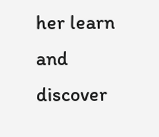her learn and discover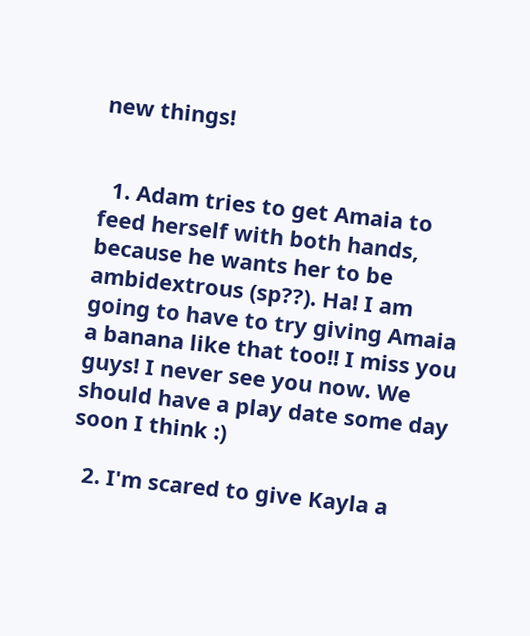new things!


  1. Adam tries to get Amaia to feed herself with both hands, because he wants her to be ambidextrous (sp??). Ha! I am going to have to try giving Amaia a banana like that too!! I miss you guys! I never see you now. We should have a play date some day soon I think :)

  2. I'm scared to give Kayla a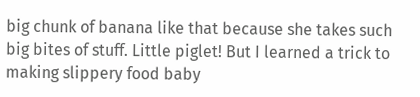big chunk of banana like that because she takes such big bites of stuff. Little piglet! But I learned a trick to making slippery food baby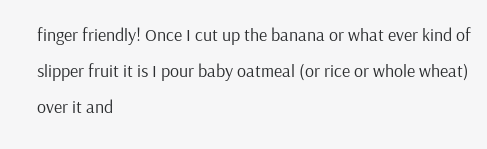finger friendly! Once I cut up the banana or what ever kind of slipper fruit it is I pour baby oatmeal (or rice or whole wheat) over it and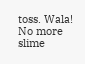toss. Wala! No more slime